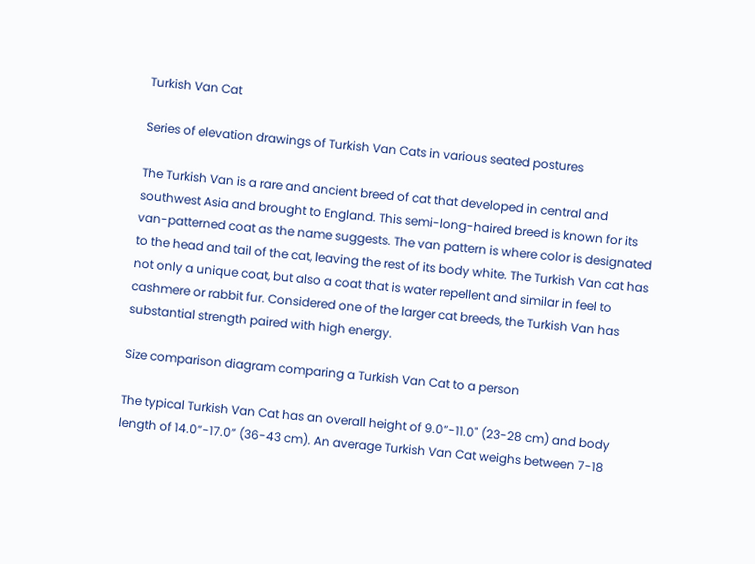Turkish Van Cat

Series of elevation drawings of Turkish Van Cats in various seated postures

The Turkish Van is a rare and ancient breed of cat that developed in central and southwest Asia and brought to England. This semi-long-haired breed is known for its van-patterned coat as the name suggests. The van pattern is where color is designated to the head and tail of the cat, leaving the rest of its body white. The Turkish Van cat has not only a unique coat, but also a coat that is water repellent and similar in feel to cashmere or rabbit fur. Considered one of the larger cat breeds, the Turkish Van has substantial strength paired with high energy.

Size comparison diagram comparing a Turkish Van Cat to a person

The typical Turkish Van Cat has an overall height of 9.0”-11.0" (23-28 cm) and body length of 14.0”-17.0” (36-43 cm). An average Turkish Van Cat weighs between 7-18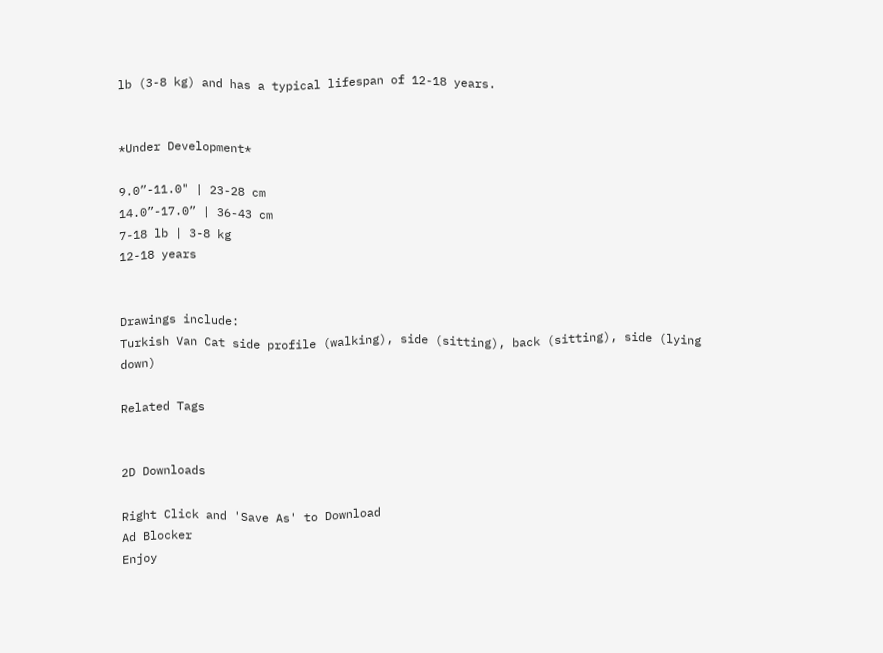lb (3-8 kg) and has a typical lifespan of 12-18 years.


*Under Development*

9.0”-11.0" | 23-28 cm
14.0”-17.0” | 36-43 cm
7-18 lb | 3-8 kg
12-18 years


Drawings include:
Turkish Van Cat side profile (walking), side (sitting), back (sitting), side (lying down)

Related Tags


2D Downloads

Right Click and 'Save As' to Download
Ad Blocker
Enjoy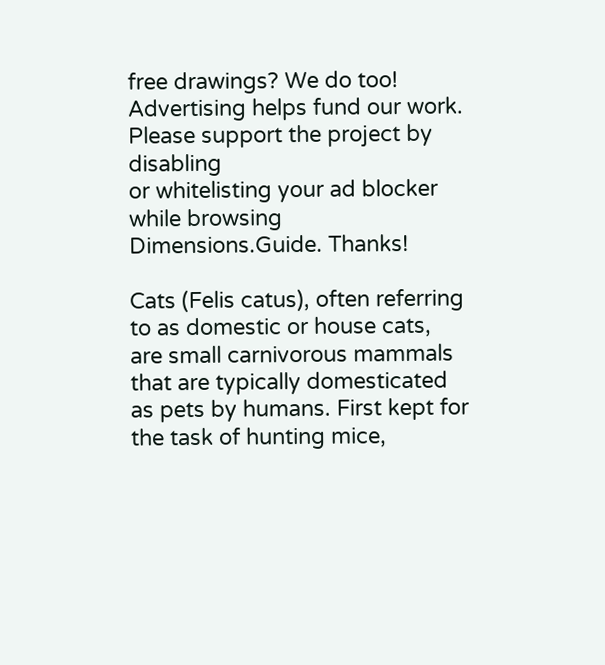free drawings? We do too!
Advertising helps fund our work.
Please support the project by disabling
or whitelisting your ad blocker while browsing Dimensions.Guide. Thanks!

Cats (Felis catus), often referring to as domestic or house cats, are small carnivorous mammals that are typically domesticated as pets by humans. First kept for the task of hunting mice,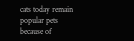cats today remain popular pets because of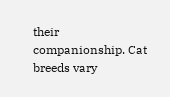their companionship. Cat breeds vary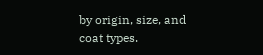by origin, size, and coat types.